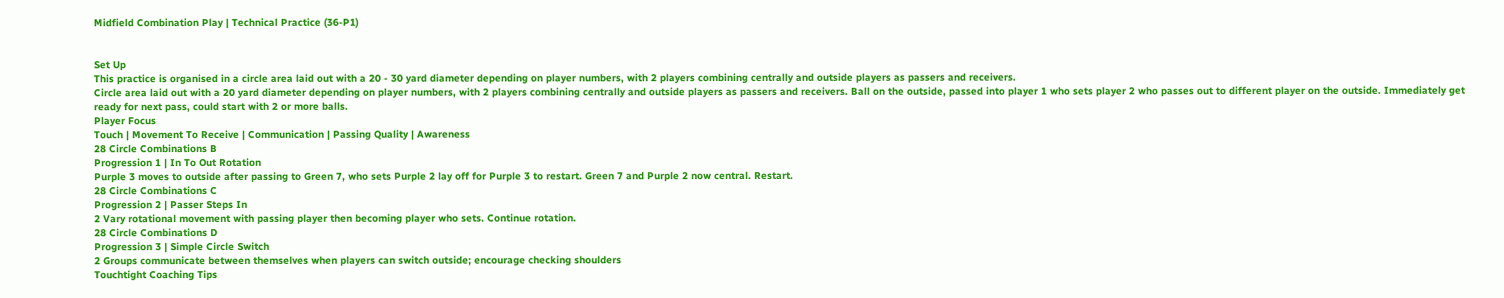Midfield Combination Play | Technical Practice (36-P1)


Set Up
This practice is organised in a circle area laid out with a 20 - 30 yard diameter depending on player numbers, with 2 players combining centrally and outside players as passers and receivers.
Circle area laid out with a 20 yard diameter depending on player numbers, with 2 players combining centrally and outside players as passers and receivers. Ball on the outside, passed into player 1 who sets player 2 who passes out to different player on the outside. Immediately get ready for next pass, could start with 2 or more balls.
Player Focus
Touch | Movement To Receive | Communication | Passing Quality | Awareness
28 Circle Combinations B
Progression 1 | In To Out Rotation
Purple 3 moves to outside after passing to Green 7, who sets Purple 2 lay off for Purple 3 to restart. Green 7 and Purple 2 now central. Restart.
28 Circle Combinations C
Progression 2 | Passer Steps In
2 Vary rotational movement with passing player then becoming player who sets. Continue rotation.
28 Circle Combinations D
Progression 3 | Simple Circle Switch
2 Groups communicate between themselves when players can switch outside; encourage checking shoulders
Touchtight Coaching Tips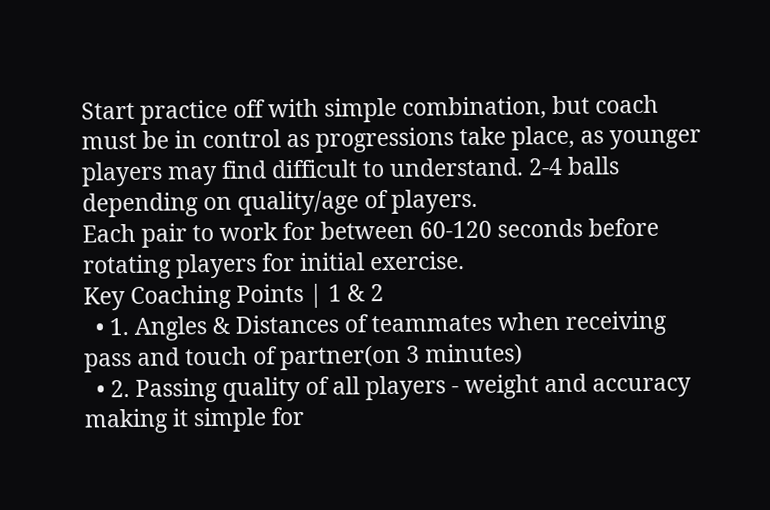Start practice off with simple combination, but coach must be in control as progressions take place, as younger players may find difficult to understand. 2-4 balls depending on quality/age of players.
Each pair to work for between 60-120 seconds before rotating players for initial exercise.
Key Coaching Points | 1 & 2
  • 1. Angles & Distances of teammates when receiving pass and touch of partner(on 3 minutes)
  • 2. Passing quality of all players - weight and accuracy making it simple for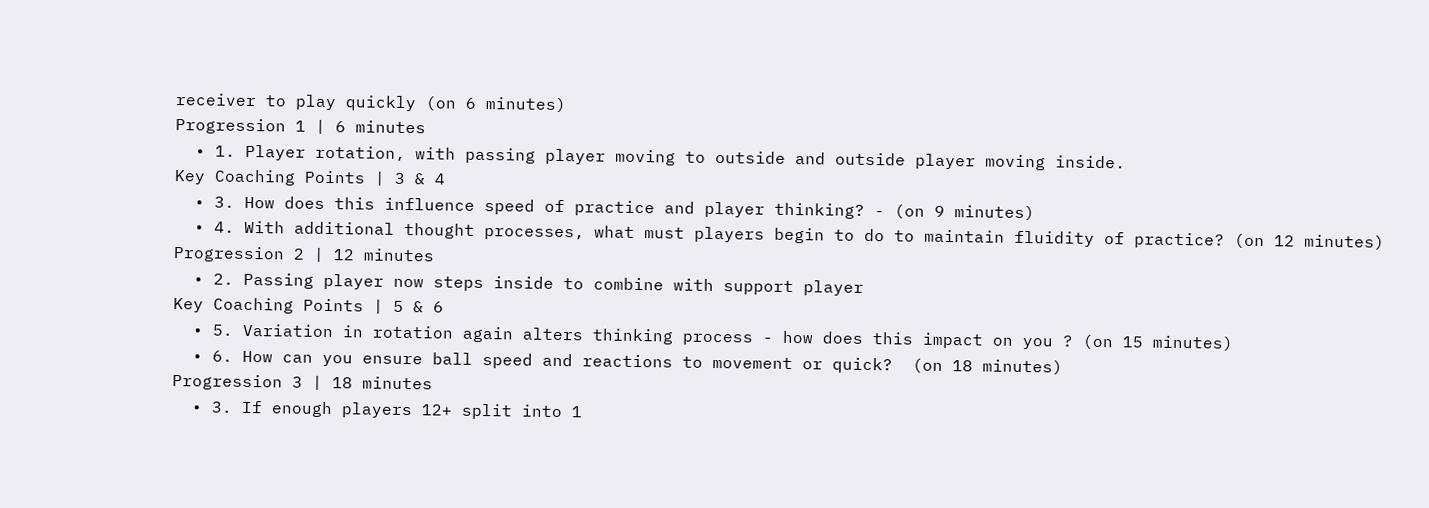receiver to play quickly (on 6 minutes)
Progression 1 | 6 minutes
  • 1. Player rotation, with passing player moving to outside and outside player moving inside.
Key Coaching Points | 3 & 4
  • 3. How does this influence speed of practice and player thinking? - (on 9 minutes)
  • 4. With additional thought processes, what must players begin to do to maintain fluidity of practice? (on 12 minutes)
Progression 2 | 12 minutes
  • 2. Passing player now steps inside to combine with support player
Key Coaching Points | 5 & 6
  • 5. Variation in rotation again alters thinking process - how does this impact on you ? (on 15 minutes)
  • 6. How can you ensure ball speed and reactions to movement or quick?  (on 18 minutes)
Progression 3 | 18 minutes
  • 3. If enough players 12+ split into 1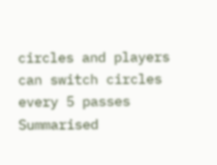circles and players can switch circles every 5 passes
Summarised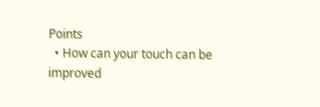Points
  • How can your touch can be improved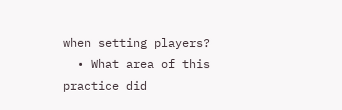when setting players?
  • What area of this practice did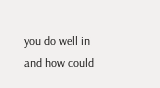you do well in and how could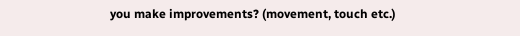you make improvements? (movement, touch etc.)